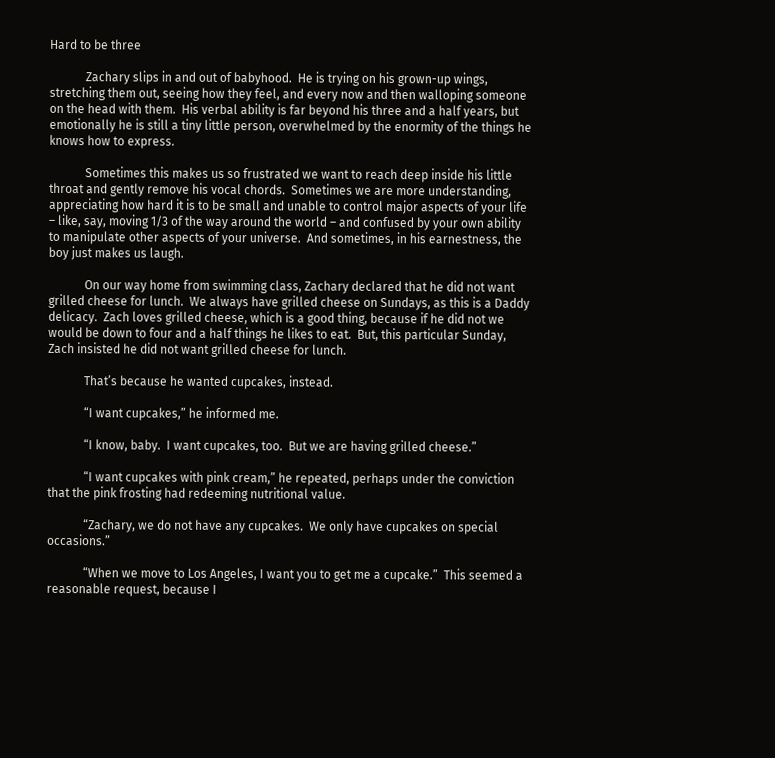Hard to be three

            Zachary slips in and out of babyhood.  He is trying on his grown-up wings, stretching them out, seeing how they feel, and every now and then walloping someone on the head with them.  His verbal ability is far beyond his three and a half years, but emotionally he is still a tiny little person, overwhelmed by the enormity of the things he knows how to express.

            Sometimes this makes us so frustrated we want to reach deep inside his little throat and gently remove his vocal chords.  Sometimes we are more understanding, appreciating how hard it is to be small and unable to control major aspects of your life – like, say, moving 1/3 of the way around the world – and confused by your own ability to manipulate other aspects of your universe.  And sometimes, in his earnestness, the boy just makes us laugh.

            On our way home from swimming class, Zachary declared that he did not want grilled cheese for lunch.  We always have grilled cheese on Sundays, as this is a Daddy delicacy.  Zach loves grilled cheese, which is a good thing, because if he did not we would be down to four and a half things he likes to eat.  But, this particular Sunday, Zach insisted he did not want grilled cheese for lunch.

            That’s because he wanted cupcakes, instead.

            “I want cupcakes,” he informed me.

            “I know, baby.  I want cupcakes, too.  But we are having grilled cheese.”

            “I want cupcakes with pink cream,” he repeated, perhaps under the conviction that the pink frosting had redeeming nutritional value.

            “Zachary, we do not have any cupcakes.  We only have cupcakes on special occasions.”

            “When we move to Los Angeles, I want you to get me a cupcake.”  This seemed a reasonable request, because I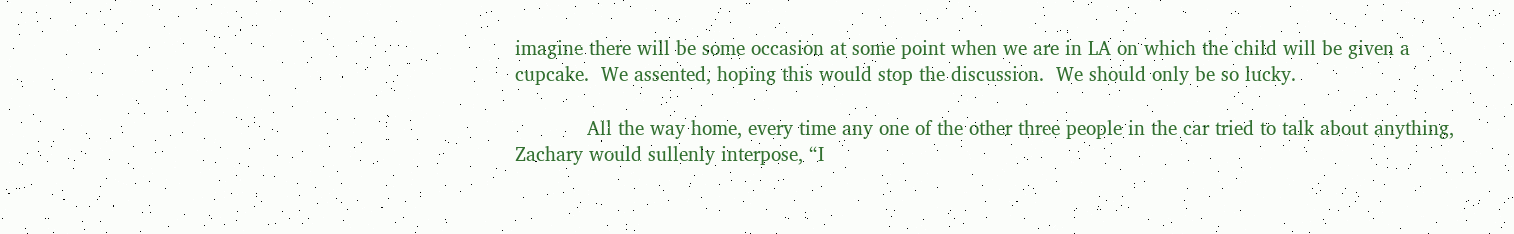imagine there will be some occasion at some point when we are in LA on which the child will be given a cupcake.  We assented, hoping this would stop the discussion.  We should only be so lucky.

            All the way home, every time any one of the other three people in the car tried to talk about anything, Zachary would sullenly interpose, “I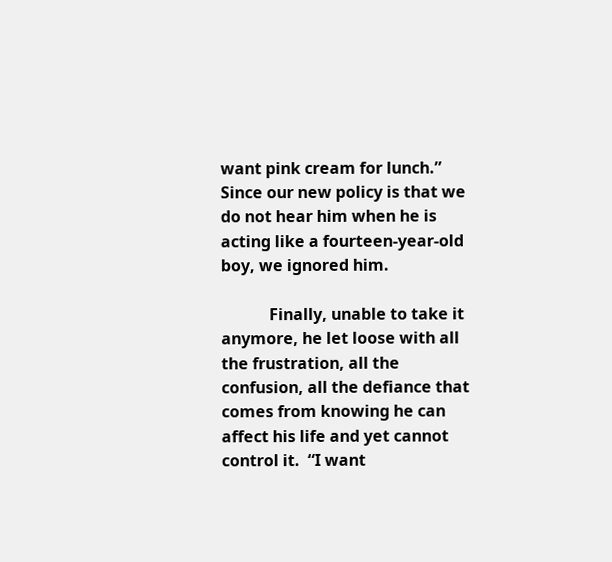want pink cream for lunch.”  Since our new policy is that we do not hear him when he is acting like a fourteen-year-old boy, we ignored him.

            Finally, unable to take it anymore, he let loose with all the frustration, all the confusion, all the defiance that comes from knowing he can affect his life and yet cannot control it.  “I want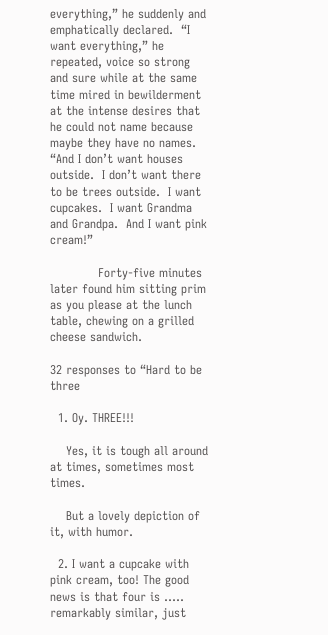everything,” he suddenly and emphatically declared.  “I want everything,” he repeated, voice so strong and sure while at the same time mired in bewilderment at the intense desires that he could not name because maybe they have no names.  “And I don’t want houses outside.  I don’t want there to be trees outside.  I want cupcakes.  I want Grandma and Grandpa.  And I want pink cream!”

            Forty-five minutes later found him sitting prim as you please at the lunch table, chewing on a grilled cheese sandwich.

32 responses to “Hard to be three

  1. Oy. THREE!!!

    Yes, it is tough all around at times, sometimes most times.

    But a lovely depiction of it, with humor.

  2. I want a cupcake with pink cream, too! The good news is that four is ….. remarkably similar, just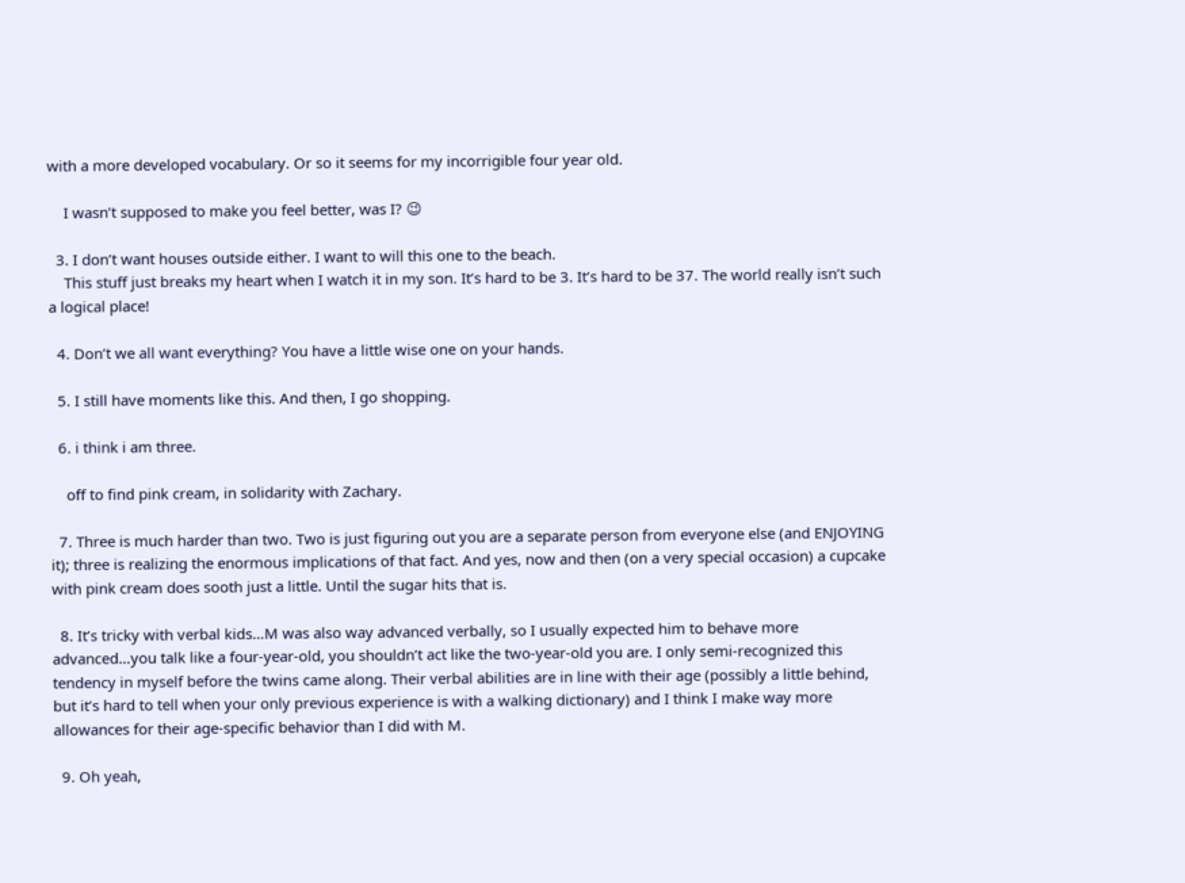with a more developed vocabulary. Or so it seems for my incorrigible four year old.

    I wasn’t supposed to make you feel better, was I? 😉

  3. I don’t want houses outside either. I want to will this one to the beach.
    This stuff just breaks my heart when I watch it in my son. It’s hard to be 3. It’s hard to be 37. The world really isn’t such a logical place!

  4. Don’t we all want everything? You have a little wise one on your hands.

  5. I still have moments like this. And then, I go shopping.

  6. i think i am three.

    off to find pink cream, in solidarity with Zachary.

  7. Three is much harder than two. Two is just figuring out you are a separate person from everyone else (and ENJOYING it); three is realizing the enormous implications of that fact. And yes, now and then (on a very special occasion) a cupcake with pink cream does sooth just a little. Until the sugar hits that is.

  8. It’s tricky with verbal kids…M was also way advanced verbally, so I usually expected him to behave more advanced…you talk like a four-year-old, you shouldn’t act like the two-year-old you are. I only semi-recognized this tendency in myself before the twins came along. Their verbal abilities are in line with their age (possibly a little behind, but it’s hard to tell when your only previous experience is with a walking dictionary) and I think I make way more allowances for their age-specific behavior than I did with M.

  9. Oh yeah,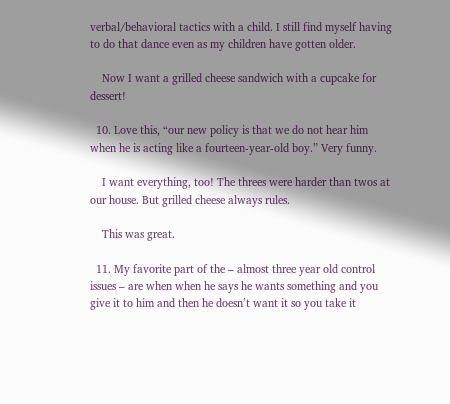verbal/behavioral tactics with a child. I still find myself having to do that dance even as my children have gotten older.

    Now I want a grilled cheese sandwich with a cupcake for dessert!

  10. Love this, “our new policy is that we do not hear him when he is acting like a fourteen-year-old boy.” Very funny.

    I want everything, too! The threes were harder than twos at our house. But grilled cheese always rules.

    This was great.

  11. My favorite part of the – almost three year old control issues – are when when he says he wants something and you give it to him and then he doesn’t want it so you take it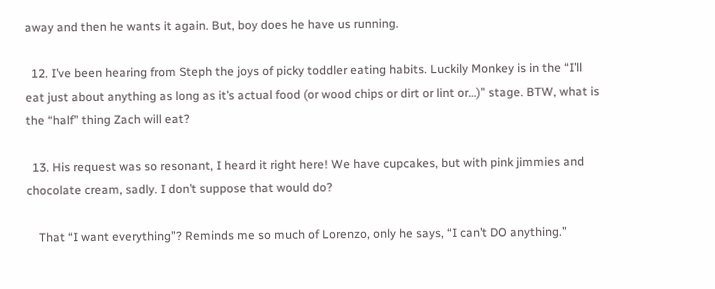away and then he wants it again. But, boy does he have us running.

  12. I’ve been hearing from Steph the joys of picky toddler eating habits. Luckily Monkey is in the “I’ll eat just about anything as long as it’s actual food (or wood chips or dirt or lint or…)” stage. BTW, what is the “half” thing Zach will eat?

  13. His request was so resonant, I heard it right here! We have cupcakes, but with pink jimmies and chocolate cream, sadly. I don’t suppose that would do?

    That “I want everything”? Reminds me so much of Lorenzo, only he says, “I can’t DO anything.”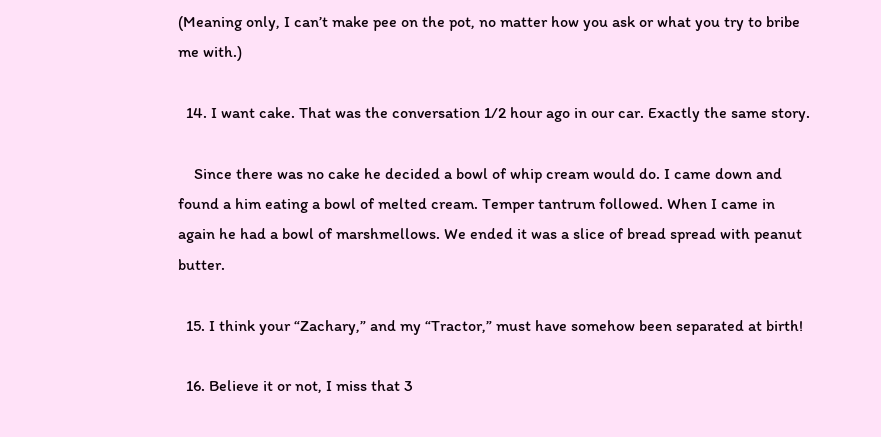(Meaning only, I can’t make pee on the pot, no matter how you ask or what you try to bribe me with.)

  14. I want cake. That was the conversation 1/2 hour ago in our car. Exactly the same story.

    Since there was no cake he decided a bowl of whip cream would do. I came down and found a him eating a bowl of melted cream. Temper tantrum followed. When I came in again he had a bowl of marshmellows. We ended it was a slice of bread spread with peanut butter.

  15. I think your “Zachary,” and my “Tractor,” must have somehow been separated at birth!

  16. Believe it or not, I miss that 3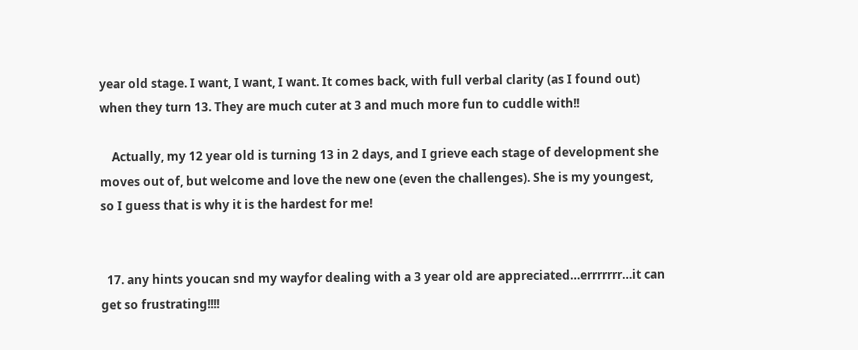year old stage. I want, I want, I want. It comes back, with full verbal clarity (as I found out) when they turn 13. They are much cuter at 3 and much more fun to cuddle with!!

    Actually, my 12 year old is turning 13 in 2 days, and I grieve each stage of development she moves out of, but welcome and love the new one (even the challenges). She is my youngest, so I guess that is why it is the hardest for me!


  17. any hints youcan snd my wayfor dealing with a 3 year old are appreciated…errrrrrr…it can get so frustrating!!!!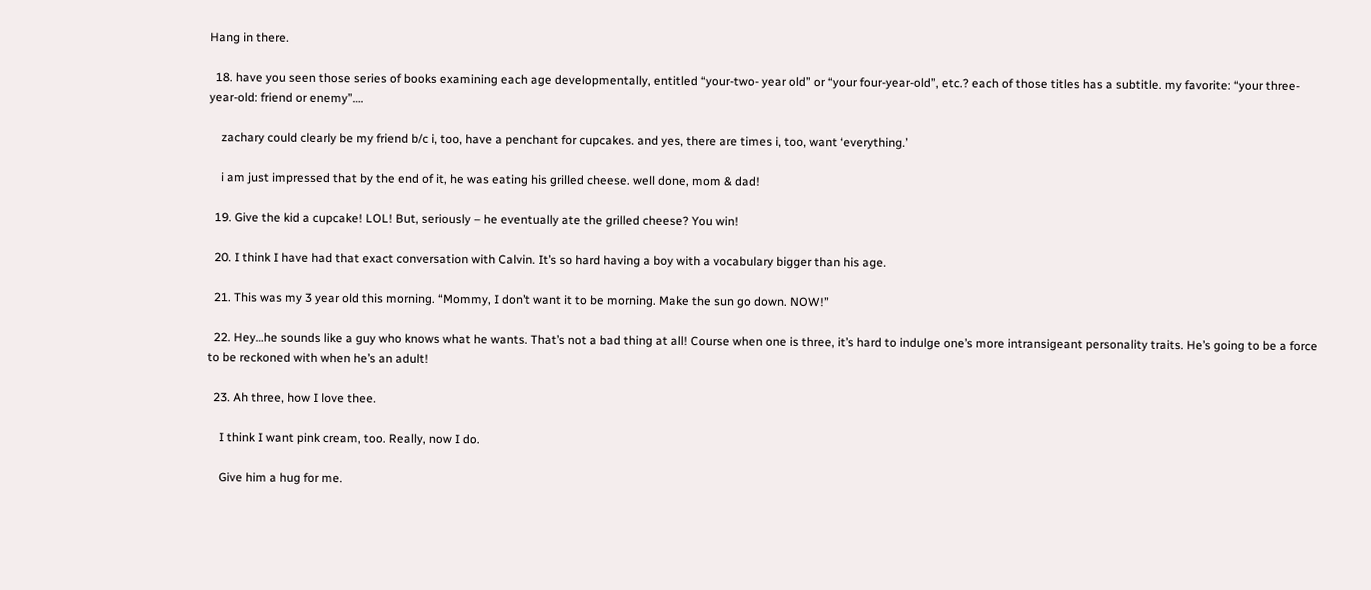Hang in there.

  18. have you seen those series of books examining each age developmentally, entitled “your-two- year old” or “your four-year-old”, etc.? each of those titles has a subtitle. my favorite: “your three-year-old: friend or enemy”….

    zachary could clearly be my friend b/c i, too, have a penchant for cupcakes. and yes, there are times i, too, want ‘everything.’

    i am just impressed that by the end of it, he was eating his grilled cheese. well done, mom & dad!

  19. Give the kid a cupcake! LOL! But, seriously – he eventually ate the grilled cheese? You win!

  20. I think I have had that exact conversation with Calvin. It’s so hard having a boy with a vocabulary bigger than his age.

  21. This was my 3 year old this morning. “Mommy, I don’t want it to be morning. Make the sun go down. NOW!”

  22. Hey…he sounds like a guy who knows what he wants. That’s not a bad thing at all! Course when one is three, it’s hard to indulge one’s more intransigeant personality traits. He’s going to be a force to be reckoned with when he’s an adult!

  23. Ah three, how I love thee.

    I think I want pink cream, too. Really, now I do.

    Give him a hug for me.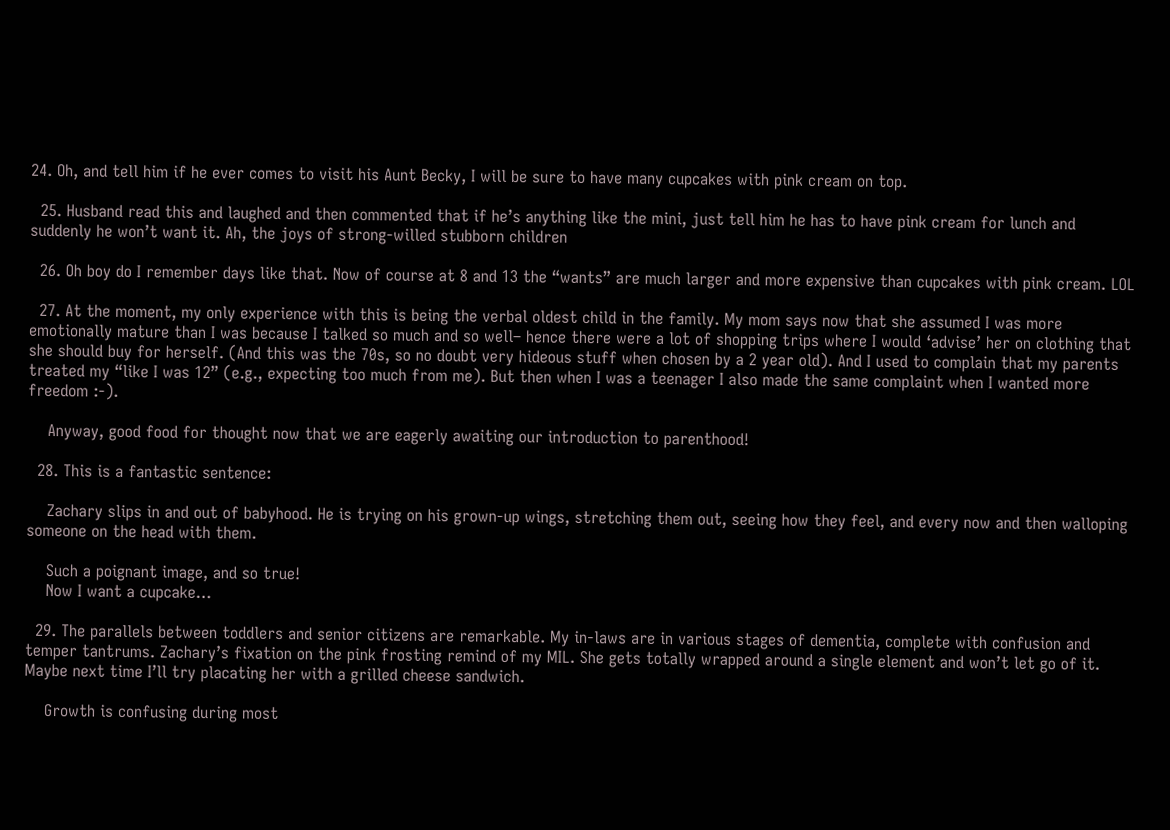24. Oh, and tell him if he ever comes to visit his Aunt Becky, I will be sure to have many cupcakes with pink cream on top.

  25. Husband read this and laughed and then commented that if he’s anything like the mini, just tell him he has to have pink cream for lunch and suddenly he won’t want it. Ah, the joys of strong-willed stubborn children

  26. Oh boy do I remember days like that. Now of course at 8 and 13 the “wants” are much larger and more expensive than cupcakes with pink cream. LOL

  27. At the moment, my only experience with this is being the verbal oldest child in the family. My mom says now that she assumed I was more emotionally mature than I was because I talked so much and so well– hence there were a lot of shopping trips where I would ‘advise’ her on clothing that she should buy for herself. (And this was the 70s, so no doubt very hideous stuff when chosen by a 2 year old). And I used to complain that my parents treated my “like I was 12” (e.g., expecting too much from me). But then when I was a teenager I also made the same complaint when I wanted more freedom :-).

    Anyway, good food for thought now that we are eagerly awaiting our introduction to parenthood!

  28. This is a fantastic sentence:

    Zachary slips in and out of babyhood. He is trying on his grown-up wings, stretching them out, seeing how they feel, and every now and then walloping someone on the head with them.

    Such a poignant image, and so true!
    Now I want a cupcake…

  29. The parallels between toddlers and senior citizens are remarkable. My in-laws are in various stages of dementia, complete with confusion and temper tantrums. Zachary’s fixation on the pink frosting remind of my MIL. She gets totally wrapped around a single element and won’t let go of it. Maybe next time I’ll try placating her with a grilled cheese sandwich.

    Growth is confusing during most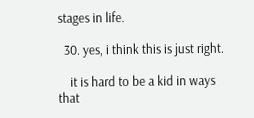stages in life.

  30. yes, i think this is just right.

    it is hard to be a kid in ways that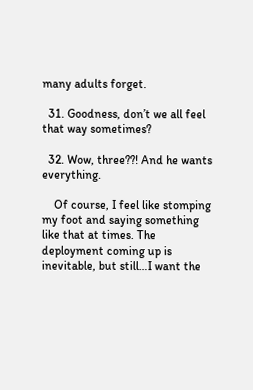many adults forget.

  31. Goodness, don’t we all feel that way sometimes?

  32. Wow, three??! And he wants everything.

    Of course, I feel like stomping my foot and saying something like that at times. The deployment coming up is inevitable, but still…I want the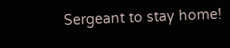Sergeant to stay home!